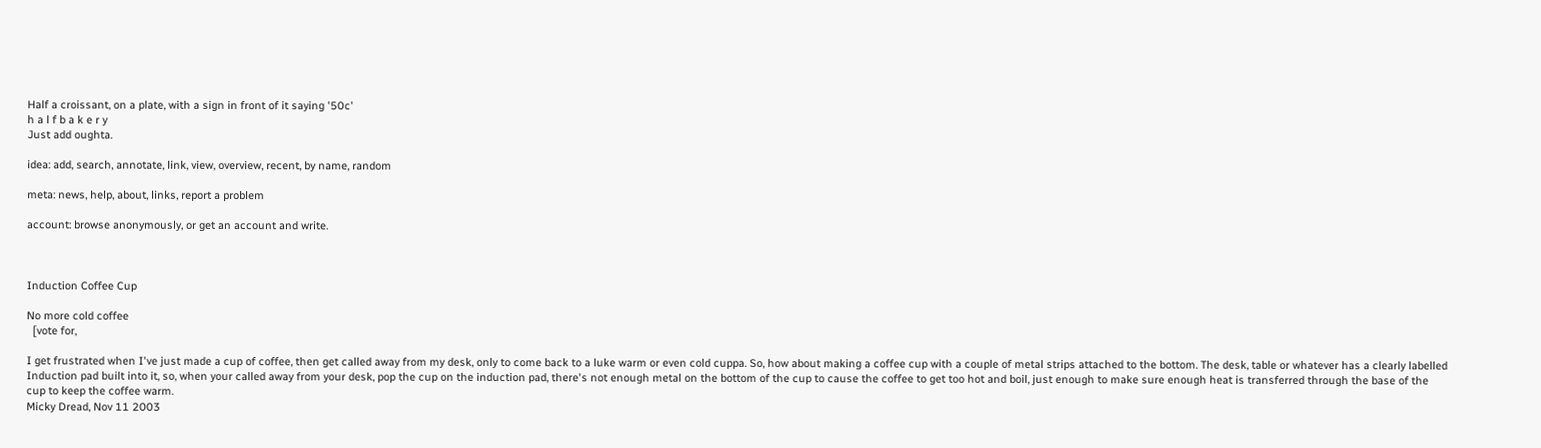Half a croissant, on a plate, with a sign in front of it saying '50c'
h a l f b a k e r y
Just add oughta.

idea: add, search, annotate, link, view, overview, recent, by name, random

meta: news, help, about, links, report a problem

account: browse anonymously, or get an account and write.



Induction Coffee Cup

No more cold coffee
  [vote for,

I get frustrated when I've just made a cup of coffee, then get called away from my desk, only to come back to a luke warm or even cold cuppa. So, how about making a coffee cup with a couple of metal strips attached to the bottom. The desk, table or whatever has a clearly labelled Induction pad built into it, so, when your called away from your desk, pop the cup on the induction pad, there's not enough metal on the bottom of the cup to cause the coffee to get too hot and boil, just enough to make sure enough heat is transferred through the base of the cup to keep the coffee warm.
Micky Dread, Nov 11 2003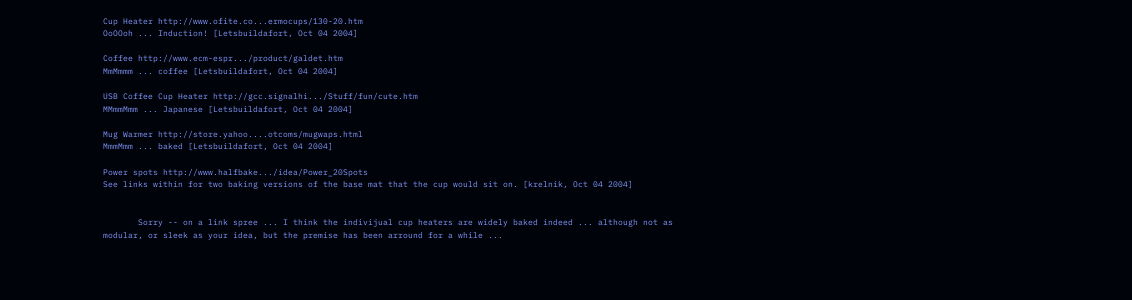Cup Heater http://www.ofite.co...ermocups/130-20.htm
OoOOoh ... Induction! [Letsbuildafort, Oct 04 2004]

Coffee http://www.ecm-espr.../product/galdet.htm
MmMmmm ... coffee [Letsbuildafort, Oct 04 2004]

USB Coffee Cup Heater http://gcc.signalhi.../Stuff/fun/cute.htm
MMmmMmm ... Japanese [Letsbuildafort, Oct 04 2004]

Mug Warmer http://store.yahoo....otcoms/mugwaps.html
MmmMmm ... baked [Letsbuildafort, Oct 04 2004]

Power spots http://www.halfbake.../idea/Power_20Spots
See links within for two baking versions of the base mat that the cup would sit on. [krelnik, Oct 04 2004]


       Sorry -- on a link spree ... I think the indivijual cup heaters are widely baked indeed ... although not as modular, or sleek as your idea, but the premise has been arround for a while ...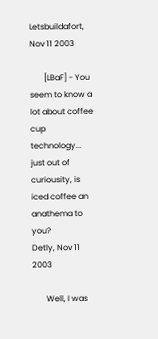Letsbuildafort, Nov 11 2003

       [LBaF] - You seem to know a lot about coffee cup technology... just out of curiousity, is iced coffee an anathema to you?
Detly, Nov 11 2003

       Well, I was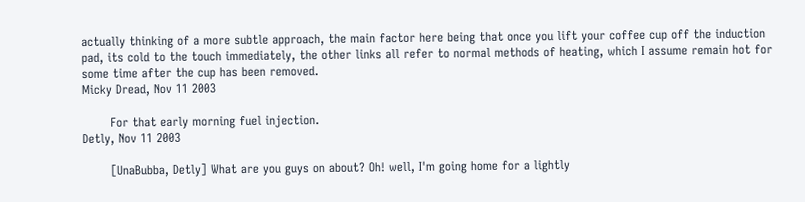actually thinking of a more subtle approach, the main factor here being that once you lift your coffee cup off the induction pad, its cold to the touch immediately, the other links all refer to normal methods of heating, which I assume remain hot for some time after the cup has been removed.
Micky Dread, Nov 11 2003

       For that early morning fuel injection.
Detly, Nov 11 2003

       [UnaBubba, Detly] What are you guys on about? Oh! well, I'm going home for a lightly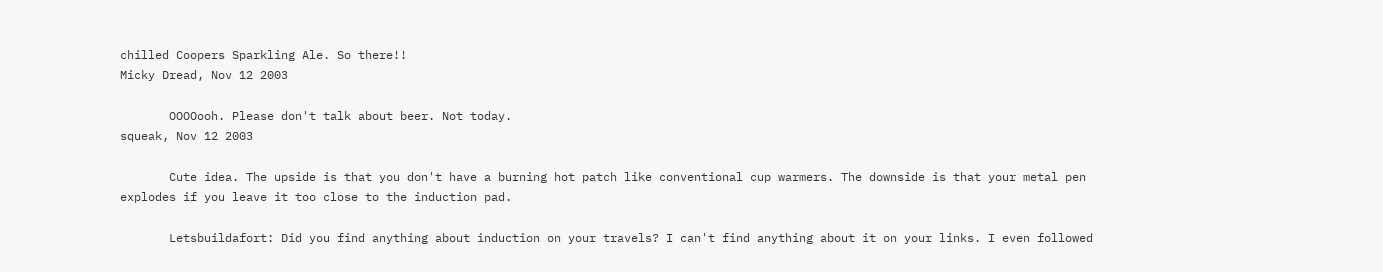chilled Coopers Sparkling Ale. So there!!
Micky Dread, Nov 12 2003

       OOOOooh. Please don't talk about beer. Not today.
squeak, Nov 12 2003

       Cute idea. The upside is that you don't have a burning hot patch like conventional cup warmers. The downside is that your metal pen explodes if you leave it too close to the induction pad.

       Letsbuildafort: Did you find anything about induction on your travels? I can't find anything about it on your links. I even followed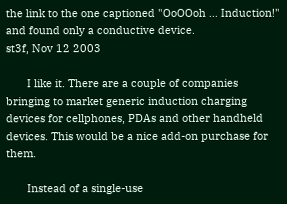the link to the one captioned "OoOOoh ... Induction!" and found only a conductive device.
st3f, Nov 12 2003

       I like it. There are a couple of companies bringing to market generic induction charging devices for cellphones, PDAs and other handheld devices. This would be a nice add-on purchase for them.

       Instead of a single-use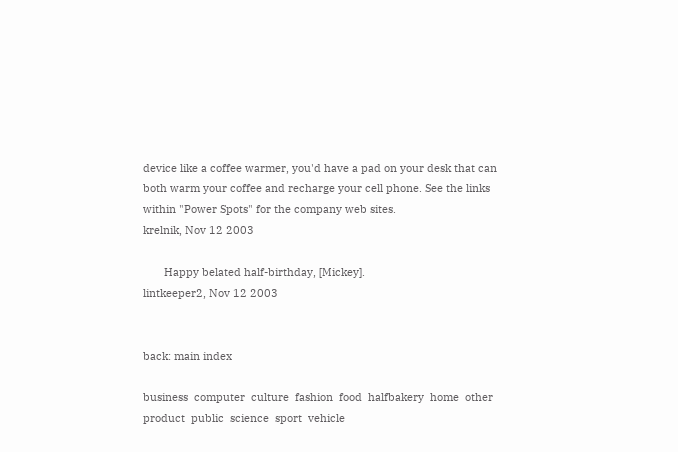device like a coffee warmer, you'd have a pad on your desk that can both warm your coffee and recharge your cell phone. See the links within "Power Spots" for the company web sites.
krelnik, Nov 12 2003

       Happy belated half-birthday, [Mickey].
lintkeeper2, Nov 12 2003


back: main index

business  computer  culture  fashion  food  halfbakery  home  other  product  public  science  sport  vehicle